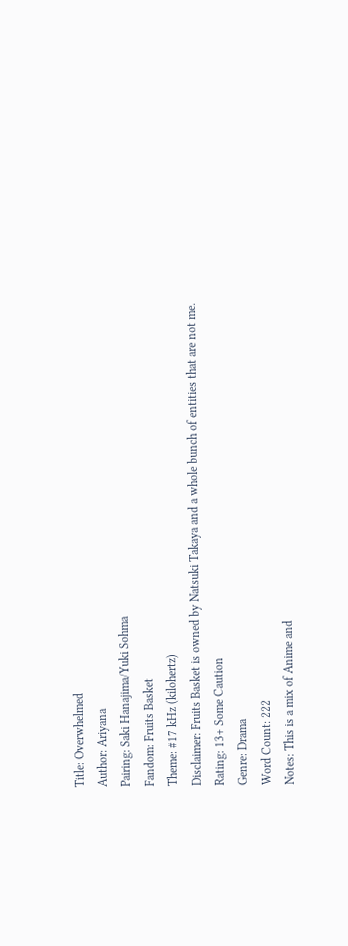Title: Overwhelmed
Author: Ariyana
Pairing: Saki Hanajima/Yuki Sohma
Fandom: Fruits Basket
Theme: #17 kHz (kilohertz)
Disclaimer: Fruits Basket is owned by Natsuki Takaya and a whole bunch of entities that are not me.
Rating: 13+ Some Caution
Genre: Drama
Word Count: 222
Notes: This is a mix of Anime and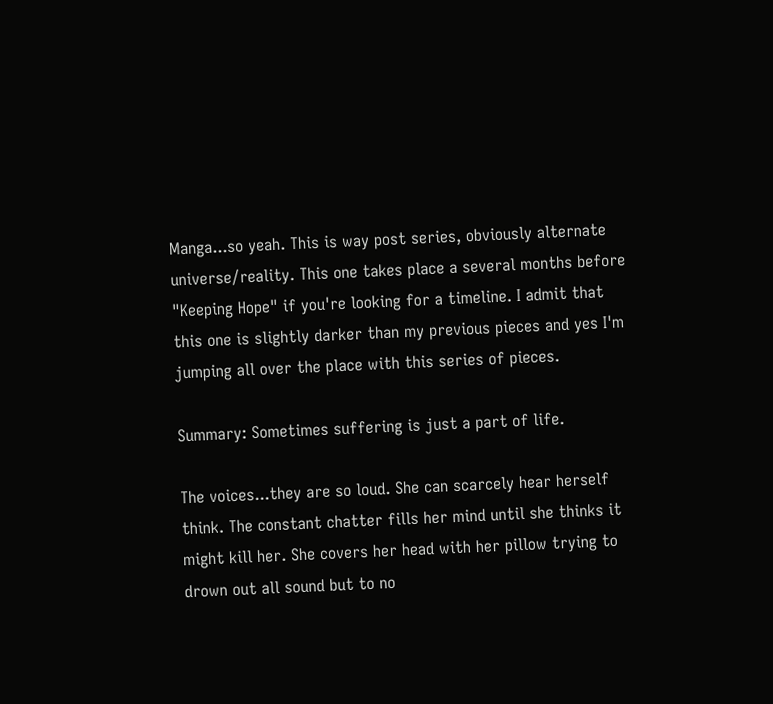Manga...so yeah. This is way post series, obviously alternate universe/reality. This one takes place a several months before "Keeping Hope" if you're looking for a timeline. I admit that this one is slightly darker than my previous pieces and yes I'm jumping all over the place with this series of pieces.

Summary: Sometimes suffering is just a part of life.

The voices...they are so loud. She can scarcely hear herself think. The constant chatter fills her mind until she thinks it might kill her. She covers her head with her pillow trying to drown out all sound but to no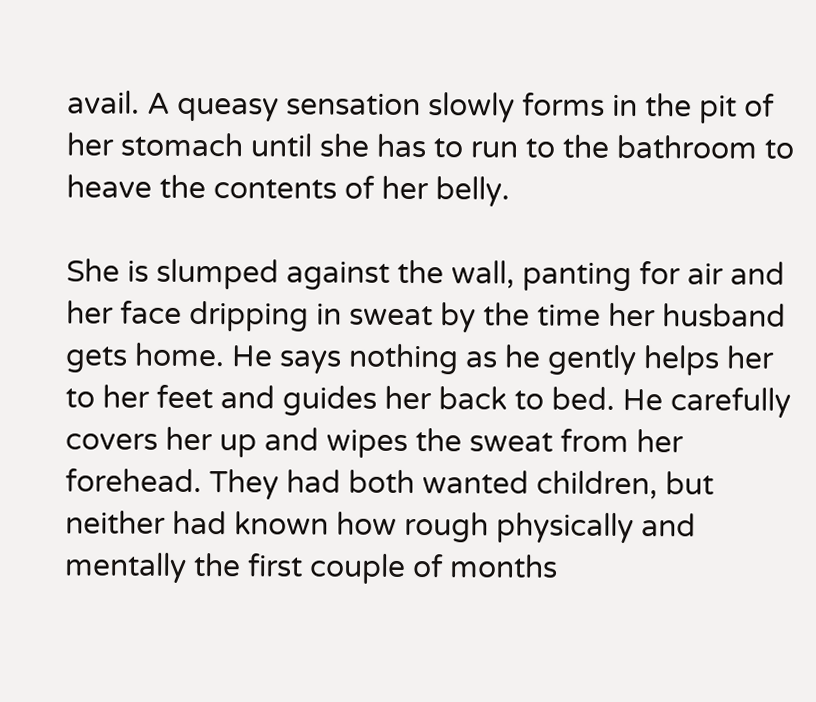avail. A queasy sensation slowly forms in the pit of her stomach until she has to run to the bathroom to heave the contents of her belly.

She is slumped against the wall, panting for air and her face dripping in sweat by the time her husband gets home. He says nothing as he gently helps her to her feet and guides her back to bed. He carefully covers her up and wipes the sweat from her forehead. They had both wanted children, but neither had known how rough physically and mentally the first couple of months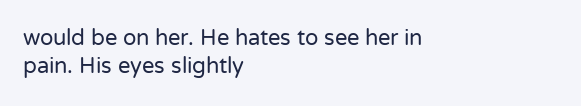would be on her. He hates to see her in pain. His eyes slightly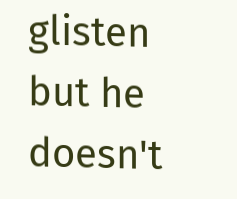glisten but he doesn't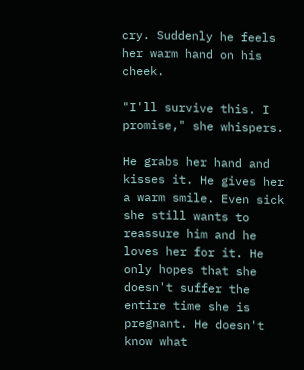cry. Suddenly he feels her warm hand on his cheek.

"I'll survive this. I promise," she whispers.

He grabs her hand and kisses it. He gives her a warm smile. Even sick she still wants to reassure him and he loves her for it. He only hopes that she doesn't suffer the entire time she is pregnant. He doesn't know what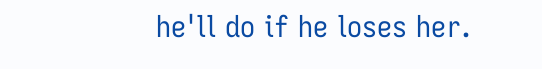he'll do if he loses her.